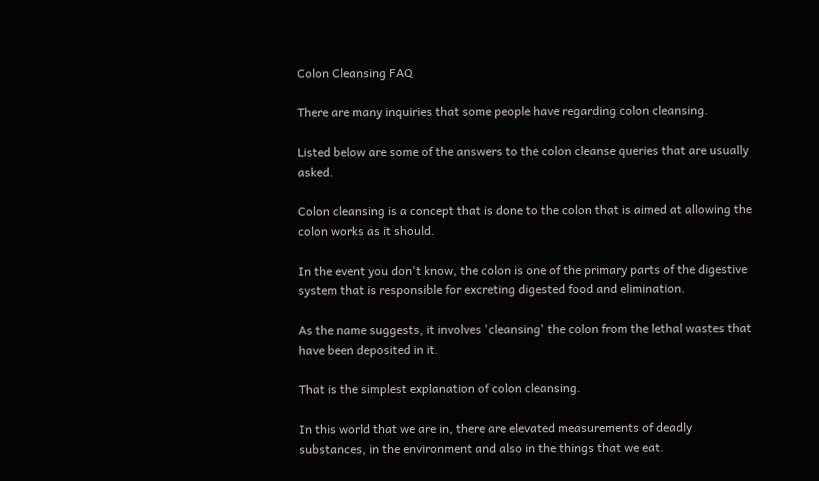Colon Cleansing FAQ

There are many inquiries that some people have regarding colon cleansing.

Listed below are some of the answers to the colon cleanse queries that are usually asked.

Colon cleansing is a concept that is done to the colon that is aimed at allowing the colon works as it should.

In the event you don't know, the colon is one of the primary parts of the digestive system that is responsible for excreting digested food and elimination.

As the name suggests, it involves 'cleansing' the colon from the lethal wastes that have been deposited in it.

That is the simplest explanation of colon cleansing.

In this world that we are in, there are elevated measurements of deadly substances, in the environment and also in the things that we eat.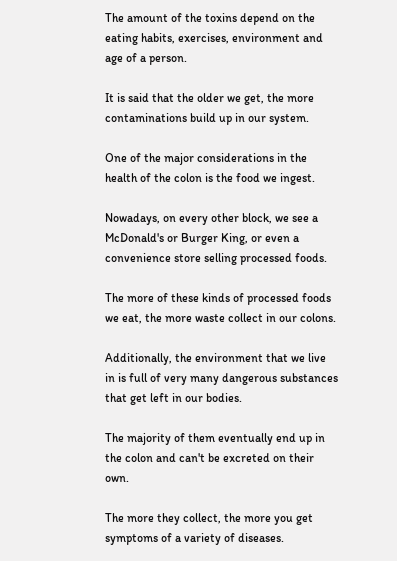The amount of the toxins depend on the eating habits, exercises, environment and age of a person.

It is said that the older we get, the more contaminations build up in our system.

One of the major considerations in the health of the colon is the food we ingest.

Nowadays, on every other block, we see a McDonald's or Burger King, or even a convenience store selling processed foods.

The more of these kinds of processed foods we eat, the more waste collect in our colons.

Additionally, the environment that we live in is full of very many dangerous substances that get left in our bodies.

The majority of them eventually end up in the colon and can't be excreted on their own.

The more they collect, the more you get symptoms of a variety of diseases.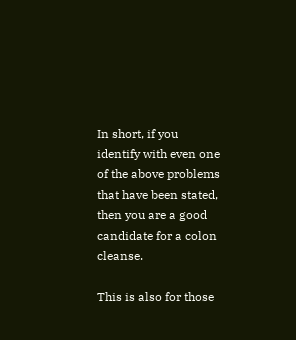In short, if you identify with even one of the above problems that have been stated, then you are a good candidate for a colon cleanse.

This is also for those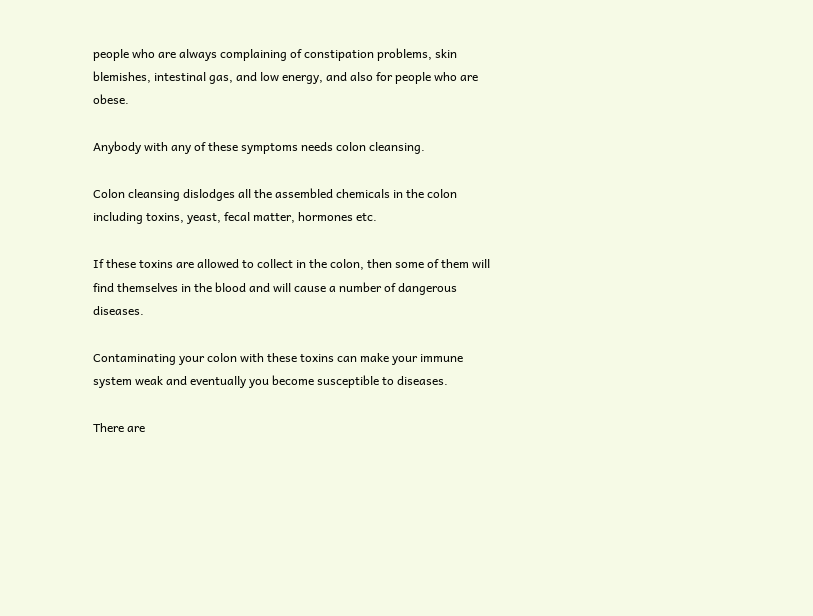people who are always complaining of constipation problems, skin blemishes, intestinal gas, and low energy, and also for people who are obese.

Anybody with any of these symptoms needs colon cleansing.

Colon cleansing dislodges all the assembled chemicals in the colon including toxins, yeast, fecal matter, hormones etc.

If these toxins are allowed to collect in the colon, then some of them will find themselves in the blood and will cause a number of dangerous diseases.

Contaminating your colon with these toxins can make your immune system weak and eventually you become susceptible to diseases.

There are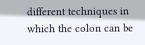different techniques in which the colon can be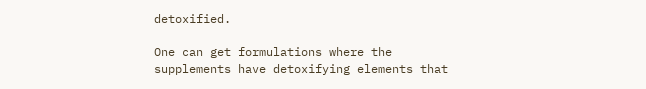detoxified.

One can get formulations where the supplements have detoxifying elements that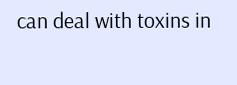can deal with toxins in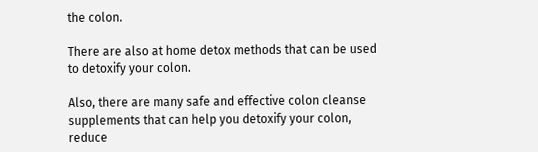the colon.

There are also at home detox methods that can be used to detoxify your colon.

Also, there are many safe and effective colon cleanse supplements that can help you detoxify your colon, reduce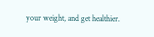your weight, and get healthier.